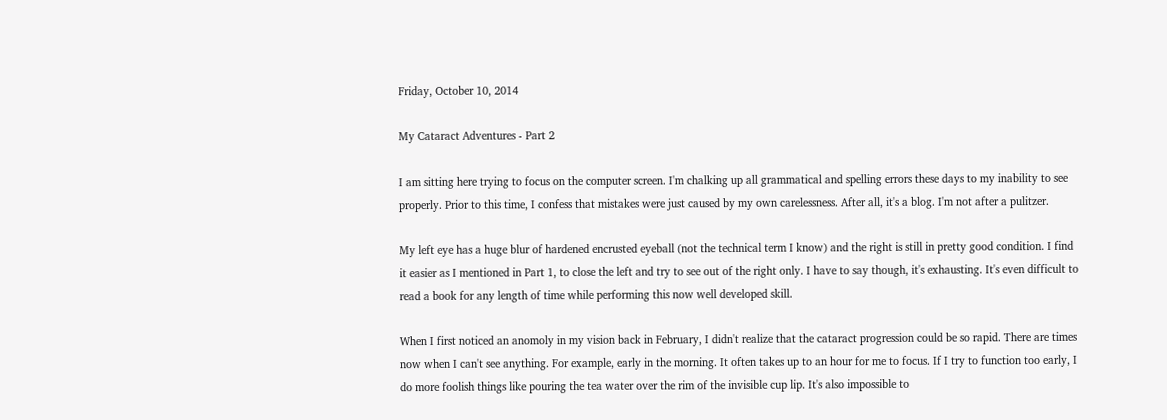Friday, October 10, 2014

My Cataract Adventures - Part 2

I am sitting here trying to focus on the computer screen. I'm chalking up all grammatical and spelling errors these days to my inability to see properly. Prior to this time, I confess that mistakes were just caused by my own carelessness. After all, it's a blog. I'm not after a pulitzer.

My left eye has a huge blur of hardened encrusted eyeball (not the technical term I know) and the right is still in pretty good condition. I find it easier as I mentioned in Part 1, to close the left and try to see out of the right only. I have to say though, it's exhausting. It's even difficult to read a book for any length of time while performing this now well developed skill.

When I first noticed an anomoly in my vision back in February, I didn't realize that the cataract progression could be so rapid. There are times now when I can't see anything. For example, early in the morning. It often takes up to an hour for me to focus. If I try to function too early, I do more foolish things like pouring the tea water over the rim of the invisible cup lip. It's also impossible to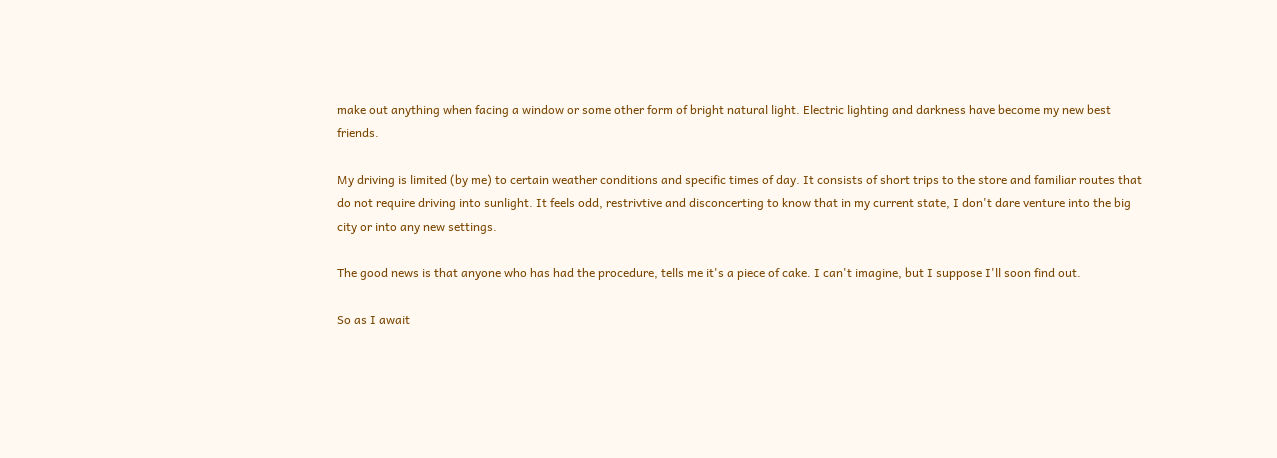make out anything when facing a window or some other form of bright natural light. Electric lighting and darkness have become my new best friends.

My driving is limited (by me) to certain weather conditions and specific times of day. It consists of short trips to the store and familiar routes that do not require driving into sunlight. It feels odd, restrivtive and disconcerting to know that in my current state, I don't dare venture into the big city or into any new settings.

The good news is that anyone who has had the procedure, tells me it's a piece of cake. I can't imagine, but I suppose I'll soon find out.

So as I await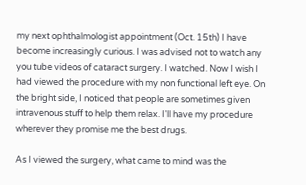my next ophthalmologist appointment (Oct. 15th) I have become increasingly curious. I was advised not to watch any you tube videos of cataract surgery. I watched. Now I wish I had viewed the procedure with my non functional left eye. On the bright side, I noticed that people are sometimes given intravenous stuff to help them relax. I'll have my procedure wherever they promise me the best drugs.

As I viewed the surgery, what came to mind was the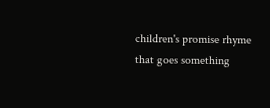children's promise rhyme that goes something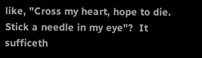like, "Cross my heart, hope to die. Stick a needle in my eye"?  It sufficeth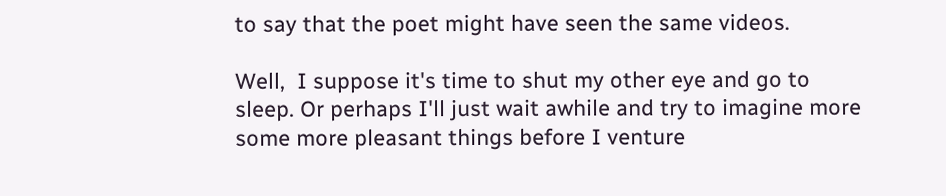to say that the poet might have seen the same videos.

Well,  I suppose it's time to shut my other eye and go to sleep. Or perhaps I'll just wait awhile and try to imagine more  some more pleasant things before I venture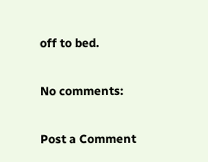off to bed.

No comments:

Post a Comment